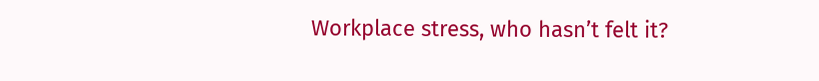Workplace stress, who hasn’t felt it?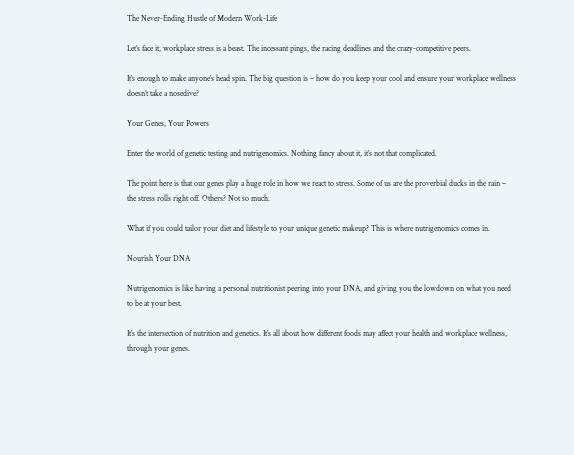The Never-Ending Hustle of Modern Work-Life

Let’s face it, workplace stress is a beast. The incessant pings, the racing deadlines and the crazy-competitive peers.

It’s enough to make anyone’s head spin. The big question is – how do you keep your cool and ensure your workplace wellness doesn’t take a nosedive?

Your Genes, Your Powers

Enter the world of genetic testing and nutrigenomics. Nothing fancy about it, it’s not that complicated.

The point here is that our genes play a huge role in how we react to stress. Some of us are the proverbial ducks in the rain – the stress rolls right off. Others? Not so much.

What if you could tailor your diet and lifestyle to your unique genetic makeup? This is where nutrigenomics comes in.

Nourish Your DNA

Nutrigenomics is like having a personal nutritionist peering into your DNA, and giving you the lowdown on what you need to be at your best.

It’s the intersection of nutrition and genetics. It’s all about how different foods may affect your health and workplace wellness, through your genes.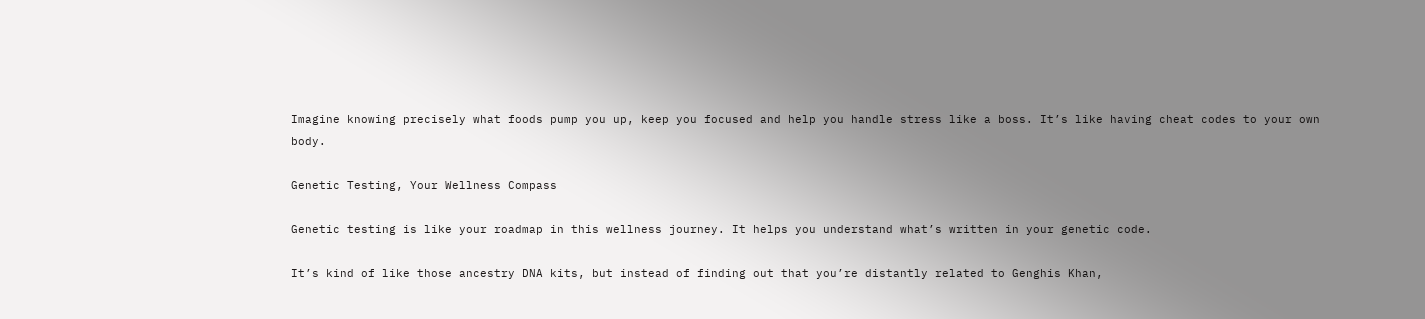Imagine knowing precisely what foods pump you up, keep you focused and help you handle stress like a boss. It’s like having cheat codes to your own body.

Genetic Testing, Your Wellness Compass

Genetic testing is like your roadmap in this wellness journey. It helps you understand what’s written in your genetic code.

It’s kind of like those ancestry DNA kits, but instead of finding out that you’re distantly related to Genghis Khan,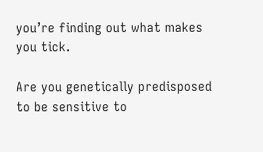you’re finding out what makes you tick.

Are you genetically predisposed to be sensitive to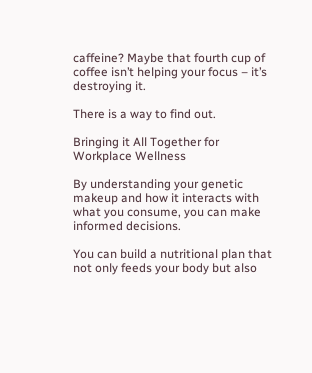caffeine? Maybe that fourth cup of coffee isn’t helping your focus – it’s destroying it.

There is a way to find out.

Bringing it All Together for Workplace Wellness

By understanding your genetic makeup and how it interacts with what you consume, you can make informed decisions.

You can build a nutritional plan that not only feeds your body but also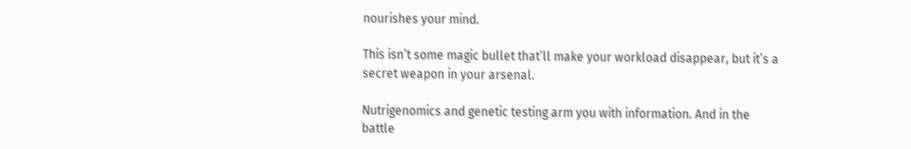nourishes your mind.

This isn’t some magic bullet that’ll make your workload disappear, but it’s a secret weapon in your arsenal.

Nutrigenomics and genetic testing arm you with information. And in the battle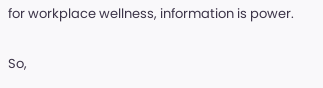for workplace wellness, information is power.

So,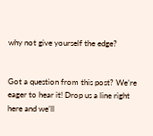why not give yourself the edge?


Got a question from this post? We’re eager to hear it! Drop us a line right here and we’ll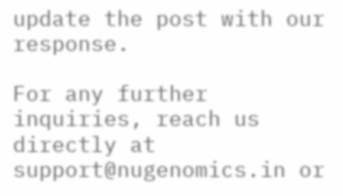update the post with our response.

For any further inquiries, reach us directly at support@nugenomics.in or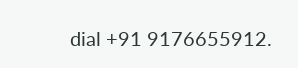dial +91 9176655912.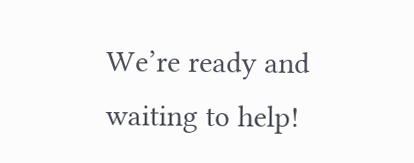We’re ready and waiting to help!